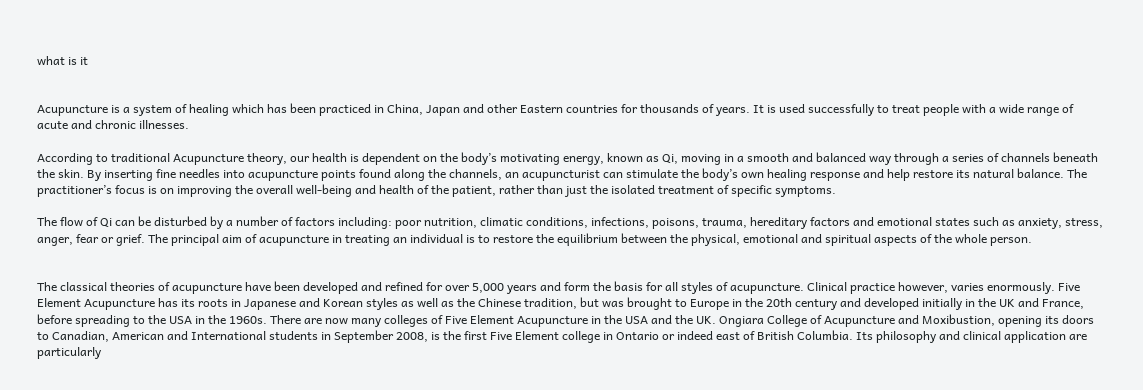what is it


Acupuncture is a system of healing which has been practiced in China, Japan and other Eastern countries for thousands of years. It is used successfully to treat people with a wide range of acute and chronic illnesses.

According to traditional Acupuncture theory, our health is dependent on the body’s motivating energy, known as Qi, moving in a smooth and balanced way through a series of channels beneath the skin. By inserting fine needles into acupuncture points found along the channels, an acupuncturist can stimulate the body’s own healing response and help restore its natural balance. The practitioner’s focus is on improving the overall well-being and health of the patient, rather than just the isolated treatment of specific symptoms.

The flow of Qi can be disturbed by a number of factors including: poor nutrition, climatic conditions, infections, poisons, trauma, hereditary factors and emotional states such as anxiety, stress, anger, fear or grief. The principal aim of acupuncture in treating an individual is to restore the equilibrium between the physical, emotional and spiritual aspects of the whole person.


The classical theories of acupuncture have been developed and refined for over 5,000 years and form the basis for all styles of acupuncture. Clinical practice however, varies enormously. Five Element Acupuncture has its roots in Japanese and Korean styles as well as the Chinese tradition, but was brought to Europe in the 20th century and developed initially in the UK and France, before spreading to the USA in the 1960s. There are now many colleges of Five Element Acupuncture in the USA and the UK. Ongiara College of Acupuncture and Moxibustion, opening its doors to Canadian, American and International students in September 2008, is the first Five Element college in Ontario or indeed east of British Columbia. Its philosophy and clinical application are particularly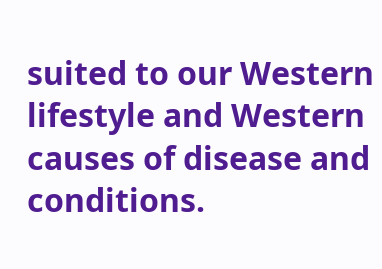suited to our Western lifestyle and Western causes of disease and conditions.